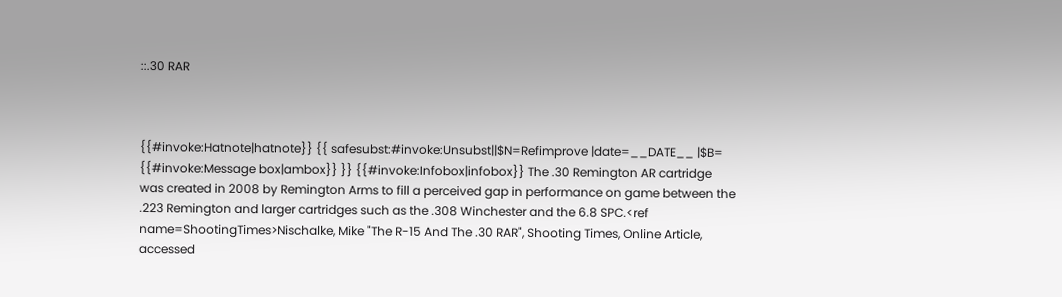::.30 RAR



{{#invoke:Hatnote|hatnote}} {{ safesubst:#invoke:Unsubst||$N=Refimprove |date=__DATE__ |$B= {{#invoke:Message box|ambox}} }} {{#invoke:Infobox|infobox}} The .30 Remington AR cartridge was created in 2008 by Remington Arms to fill a perceived gap in performance on game between the .223 Remington and larger cartridges such as the .308 Winchester and the 6.8 SPC.<ref name=ShootingTimes>Nischalke, Mike "The R-15 And The .30 RAR", Shooting Times, Online Article, accessed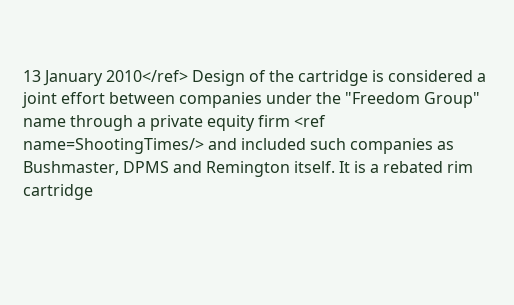13 January 2010</ref> Design of the cartridge is considered a joint effort between companies under the "Freedom Group" name through a private equity firm <ref name=ShootingTimes/> and included such companies as Bushmaster, DPMS and Remington itself. It is a rebated rim cartridge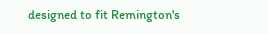designed to fit Remington's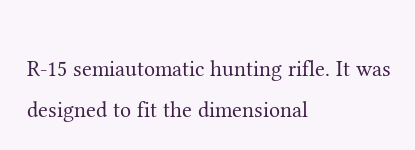R-15 semiautomatic hunting rifle. It was designed to fit the dimensional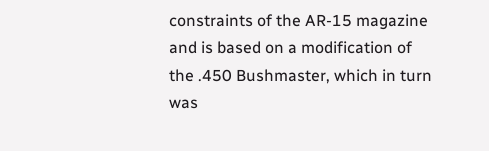constraints of the AR-15 magazine and is based on a modification of the .450 Bushmaster, which in turn was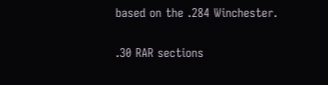based on the .284 Winchester.

.30 RAR sections